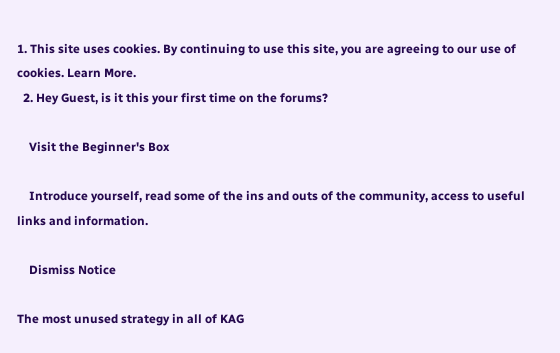1. This site uses cookies. By continuing to use this site, you are agreeing to our use of cookies. Learn More.
  2. Hey Guest, is it this your first time on the forums?

    Visit the Beginner's Box

    Introduce yourself, read some of the ins and outs of the community, access to useful links and information.

    Dismiss Notice

The most unused strategy in all of KAG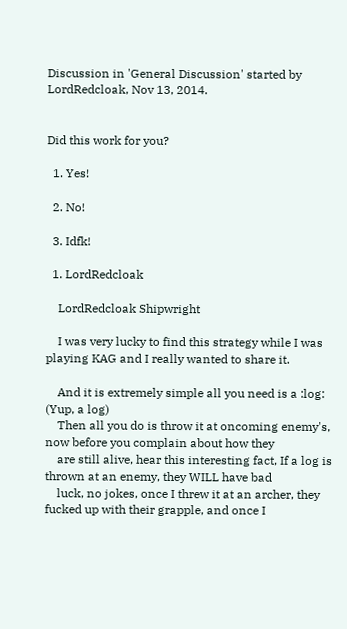Discussion in 'General Discussion' started by LordRedcloak, Nov 13, 2014.


Did this work for you?

  1. Yes!

  2. No!

  3. Idfk!

  1. LordRedcloak

    LordRedcloak Shipwright

    I was very lucky to find this strategy while I was playing KAG and I really wanted to share it.

    And it is extremely simple all you need is a :log: (Yup, a log)
    Then all you do is throw it at oncoming enemy's, now before you complain about how they
    are still alive, hear this interesting fact, If a log is thrown at an enemy, they WILL have bad
    luck, no jokes, once I threw it at an archer, they fucked up with their grapple, and once I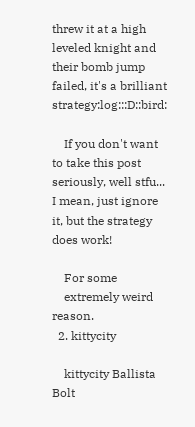threw it at a high leveled knight and their bomb jump failed, it's a brilliant strategy:log:::D::bird:

    If you don't want to take this post seriously, well stfu... I mean, just ignore it, but the strategy does work!

    For some
    extremely weird reason.
  2. kittycity

    kittycity Ballista Bolt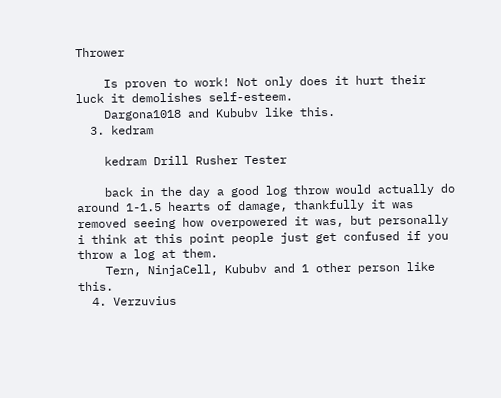Thrower

    Is proven to work! Not only does it hurt their luck it demolishes self-esteem.
    Dargona1018 and Kububv like this.
  3. kedram

    kedram Drill Rusher Tester

    back in the day a good log throw would actually do around 1-1.5 hearts of damage, thankfully it was removed seeing how overpowered it was, but personally i think at this point people just get confused if you throw a log at them.
    Tern, NinjaCell, Kububv and 1 other person like this.
  4. Verzuvius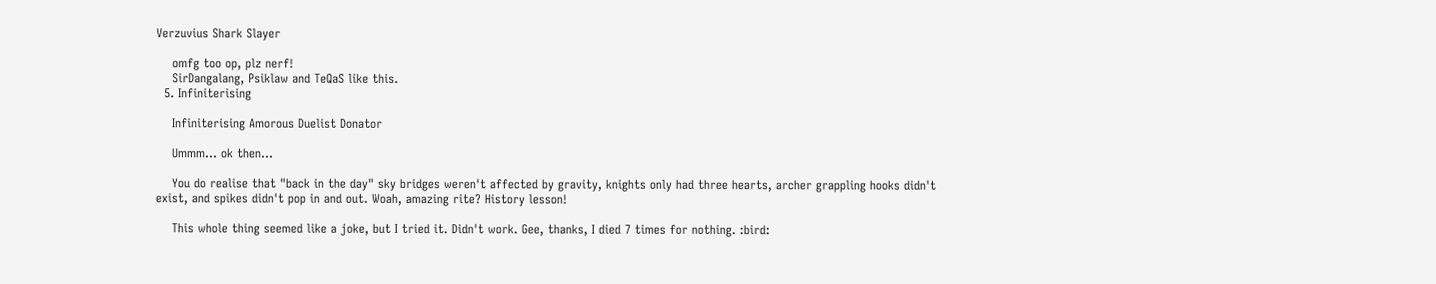Verzuvius Shark Slayer

    omfg too op, plz nerf!
    SirDangalang, Psiklaw and TeQaS like this.
  5. Infiniterising

    Infiniterising Amorous Duelist Donator

    Ummm... ok then...

    You do realise that "back in the day" sky bridges weren't affected by gravity, knights only had three hearts, archer grappling hooks didn't exist, and spikes didn't pop in and out. Woah, amazing rite? History lesson!

    This whole thing seemed like a joke, but I tried it. Didn't work. Gee, thanks, I died 7 times for nothing. :bird: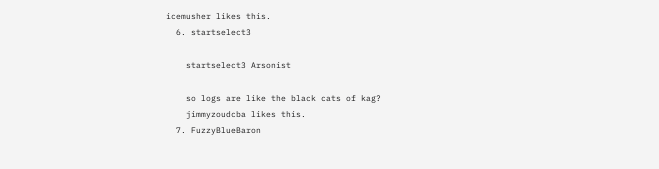icemusher likes this.
  6. startselect3

    startselect3 Arsonist

    so logs are like the black cats of kag?
    jimmyzoudcba likes this.
  7. FuzzyBlueBaron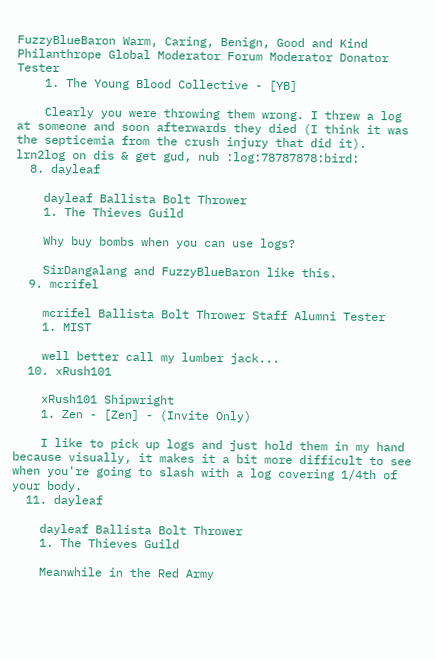FuzzyBlueBaron Warm, Caring, Benign, Good and Kind Philanthrope Global Moderator Forum Moderator Donator Tester
    1. The Young Blood Collective - [YB]

    Clearly you were throwing them wrong. I threw a log at someone and soon afterwards they died (I think it was the septicemia from the crush injury that did it). lrn2log on dis & get gud, nub :log:78787878:bird:
  8. dayleaf

    dayleaf Ballista Bolt Thrower
    1. The Thieves Guild

    Why buy bombs when you can use logs?

    SirDangalang and FuzzyBlueBaron like this.
  9. mcrifel

    mcrifel Ballista Bolt Thrower Staff Alumni Tester
    1. MIST

    well better call my lumber jack...
  10. xRush101

    xRush101 Shipwright
    1. Zen - [Zen] - (Invite Only)

    I like to pick up logs and just hold them in my hand because visually, it makes it a bit more difficult to see when you're going to slash with a log covering 1/4th of your body.
  11. dayleaf

    dayleaf Ballista Bolt Thrower
    1. The Thieves Guild

    Meanwhile in the Red Army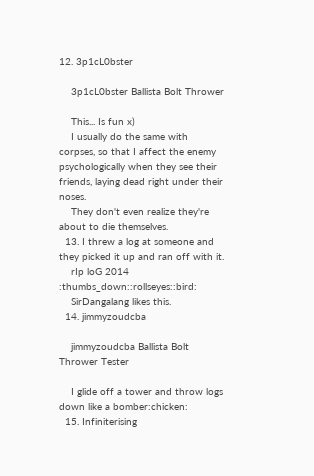12. 3p1cL0bster

    3p1cL0bster Ballista Bolt Thrower

    This... Is fun x)
    I usually do the same with corpses, so that I affect the enemy psychologically when they see their friends, laying dead right under their noses.
    They don't even realize they're about to die themselves.
  13. I threw a log at someone and they picked it up and ran off with it.
    rIp loG 2014 :thumbs_down::rollseyes::bird:
    SirDangalang likes this.
  14. jimmyzoudcba

    jimmyzoudcba Ballista Bolt Thrower Tester

    I glide off a tower and throw logs down like a bomber:chicken:
  15. Infiniterising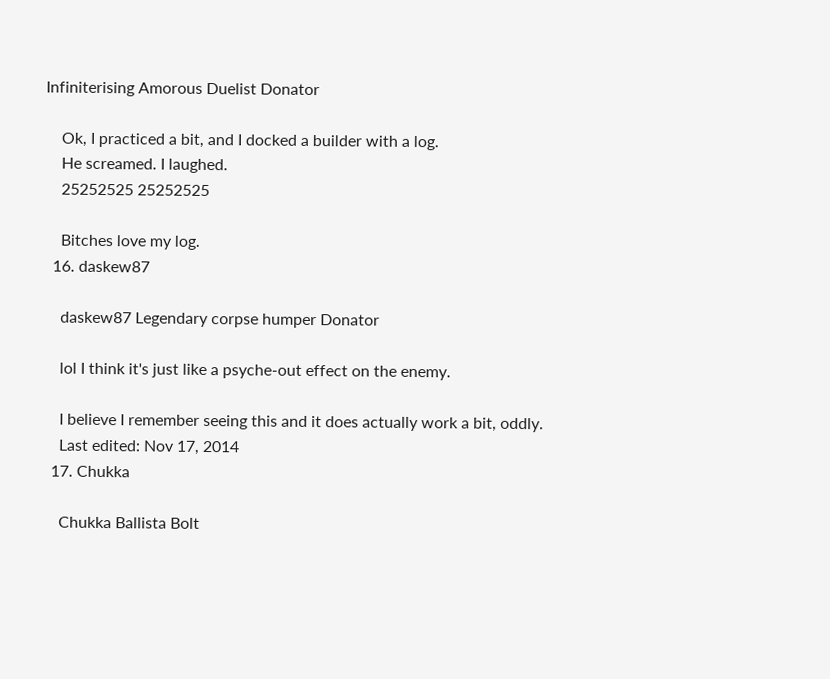Infiniterising Amorous Duelist Donator

    Ok, I practiced a bit, and I docked a builder with a log.
    He screamed. I laughed.
    25252525 25252525

    Bitches love my log.
  16. daskew87

    daskew87 Legendary corpse humper Donator

    lol I think it's just like a psyche-out effect on the enemy.

    I believe I remember seeing this and it does actually work a bit, oddly.
    Last edited: Nov 17, 2014
  17. Chukka

    Chukka Ballista Bolt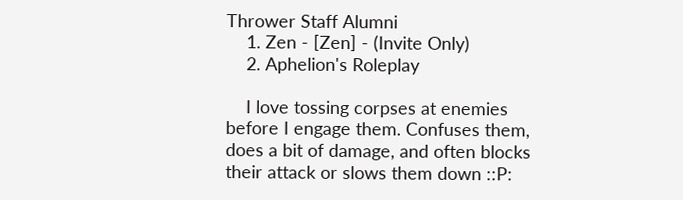Thrower Staff Alumni
    1. Zen - [Zen] - (Invite Only)
    2. Aphelion's Roleplay

    I love tossing corpses at enemies before I engage them. Confuses them, does a bit of damage, and often blocks their attack or slows them down ::P: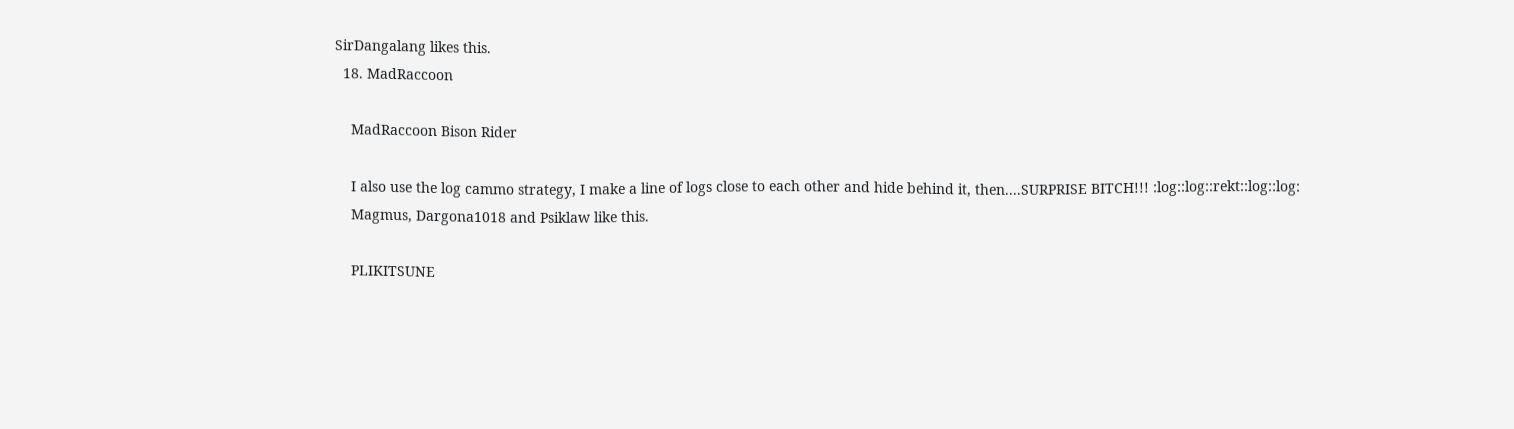SirDangalang likes this.
  18. MadRaccoon

    MadRaccoon Bison Rider

    I also use the log cammo strategy, I make a line of logs close to each other and hide behind it, then....SURPRISE BITCH!!! :log::log::rekt::log::log:
    Magmus, Dargona1018 and Psiklaw like this.

    PLIKITSUNE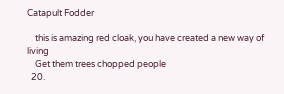Catapult Fodder

    this is amazing red cloak, you have created a new way of living
    Get them trees chopped people
  20.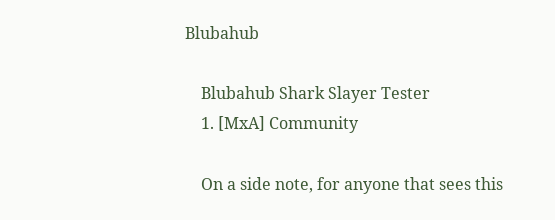Blubahub

    Blubahub Shark Slayer Tester
    1. [MxA] Community

    On a side note, for anyone that sees this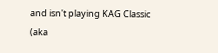and isn't playing KAG Classic (aka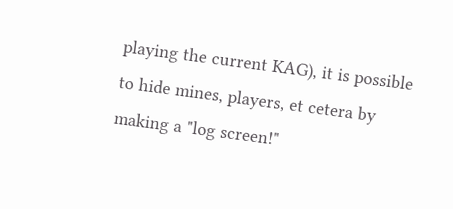playing the current KAG), it is possible to hide mines, players, et cetera by making a "log screen!"